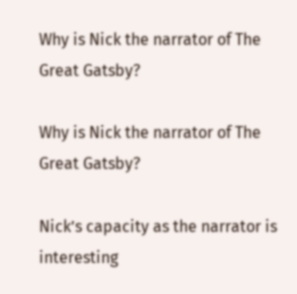Why is Nick the narrator of The Great Gatsby?

Why is Nick the narrator of The Great Gatsby?

Nick’s capacity as the narrator is interesting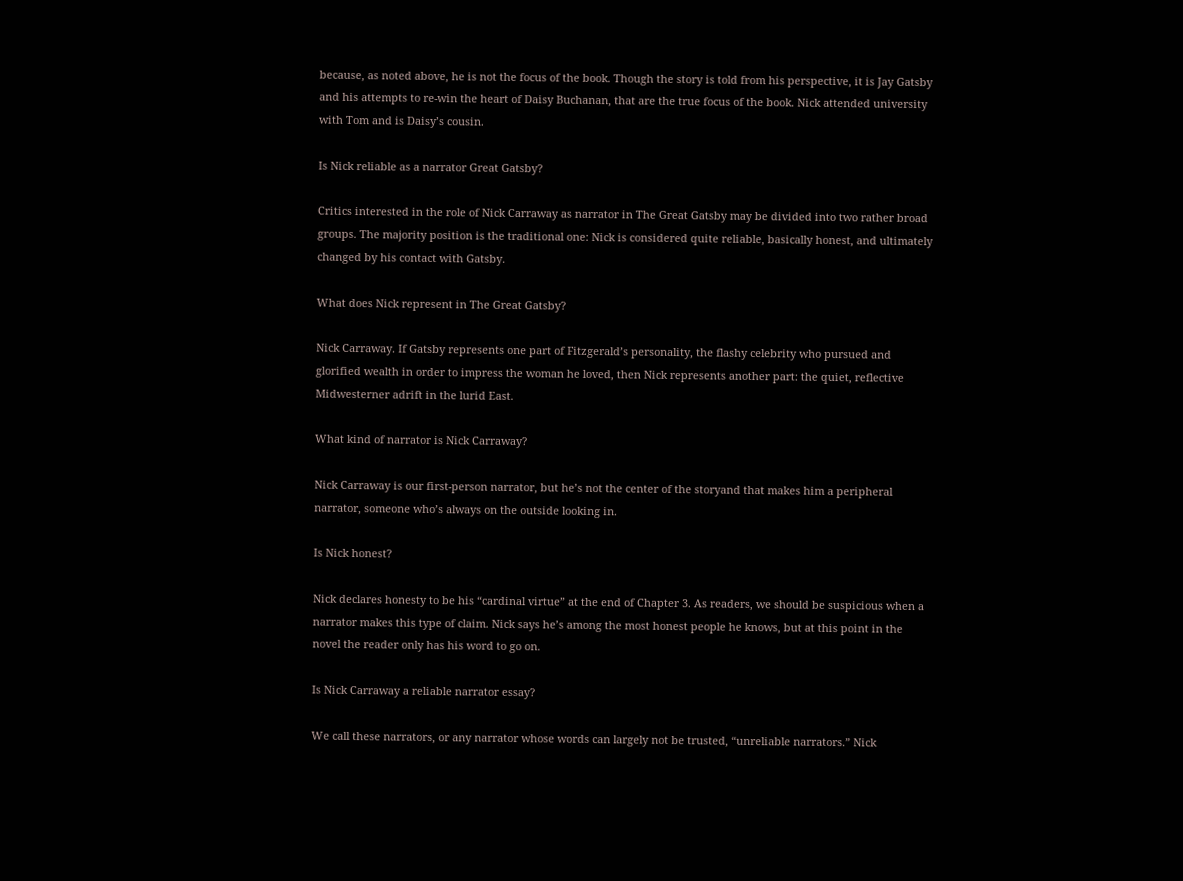because, as noted above, he is not the focus of the book. Though the story is told from his perspective, it is Jay Gatsby and his attempts to re-win the heart of Daisy Buchanan, that are the true focus of the book. Nick attended university with Tom and is Daisy’s cousin.

Is Nick reliable as a narrator Great Gatsby?

Critics interested in the role of Nick Carraway as narrator in The Great Gatsby may be divided into two rather broad groups. The majority position is the traditional one: Nick is considered quite reliable, basically honest, and ultimately changed by his contact with Gatsby.

What does Nick represent in The Great Gatsby?

Nick Carraway. If Gatsby represents one part of Fitzgerald’s personality, the flashy celebrity who pursued and glorified wealth in order to impress the woman he loved, then Nick represents another part: the quiet, reflective Midwesterner adrift in the lurid East.

What kind of narrator is Nick Carraway?

Nick Carraway is our first-person narrator, but he’s not the center of the storyand that makes him a peripheral narrator, someone who’s always on the outside looking in.

Is Nick honest?

Nick declares honesty to be his “cardinal virtue” at the end of Chapter 3. As readers, we should be suspicious when a narrator makes this type of claim. Nick says he’s among the most honest people he knows, but at this point in the novel the reader only has his word to go on.

Is Nick Carraway a reliable narrator essay?

We call these narrators, or any narrator whose words can largely not be trusted, “unreliable narrators.” Nick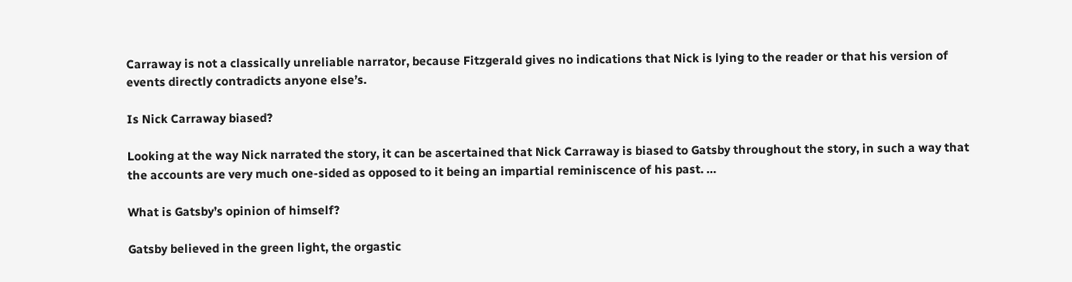Carraway is not a classically unreliable narrator, because Fitzgerald gives no indications that Nick is lying to the reader or that his version of events directly contradicts anyone else’s.

Is Nick Carraway biased?

Looking at the way Nick narrated the story, it can be ascertained that Nick Carraway is biased to Gatsby throughout the story, in such a way that the accounts are very much one-sided as opposed to it being an impartial reminiscence of his past. …

What is Gatsby’s opinion of himself?

Gatsby believed in the green light, the orgastic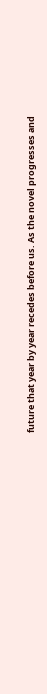future that year by year recedes before us. As the novel progresses and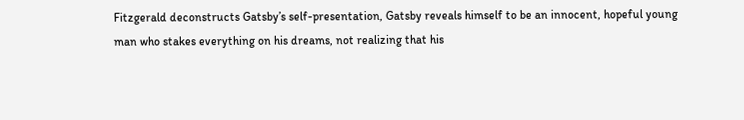Fitzgerald deconstructs Gatsby’s self-presentation, Gatsby reveals himself to be an innocent, hopeful young man who stakes everything on his dreams, not realizing that his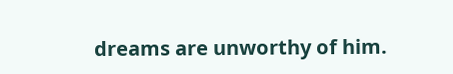dreams are unworthy of him.